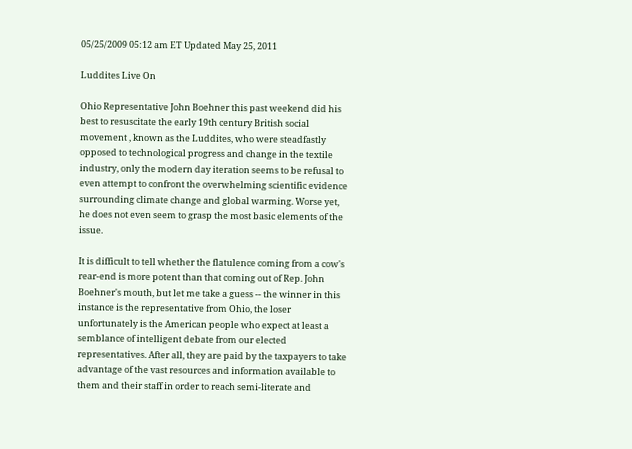05/25/2009 05:12 am ET Updated May 25, 2011

Luddites Live On

Ohio Representative John Boehner this past weekend did his best to resuscitate the early 19th century British social movement , known as the Luddites, who were steadfastly opposed to technological progress and change in the textile industry, only the modern day iteration seems to be refusal to even attempt to confront the overwhelming scientific evidence surrounding climate change and global warming. Worse yet, he does not even seem to grasp the most basic elements of the issue.

It is difficult to tell whether the flatulence coming from a cow's rear-end is more potent than that coming out of Rep. John Boehner's mouth, but let me take a guess -- the winner in this instance is the representative from Ohio, the loser unfortunately is the American people who expect at least a semblance of intelligent debate from our elected representatives. After all, they are paid by the taxpayers to take advantage of the vast resources and information available to them and their staff in order to reach semi-literate and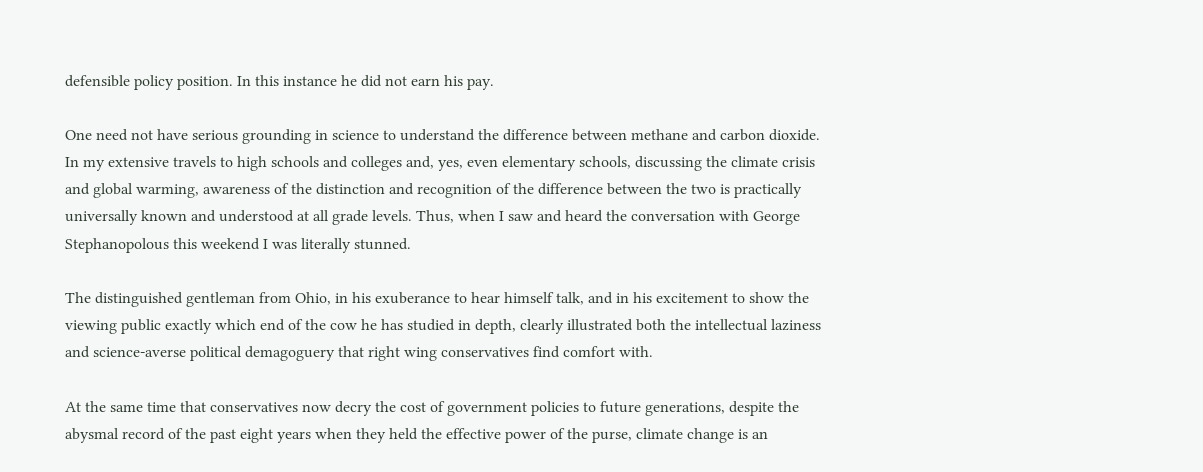defensible policy position. In this instance he did not earn his pay.

One need not have serious grounding in science to understand the difference between methane and carbon dioxide. In my extensive travels to high schools and colleges and, yes, even elementary schools, discussing the climate crisis and global warming, awareness of the distinction and recognition of the difference between the two is practically universally known and understood at all grade levels. Thus, when I saw and heard the conversation with George Stephanopolous this weekend I was literally stunned.

The distinguished gentleman from Ohio, in his exuberance to hear himself talk, and in his excitement to show the viewing public exactly which end of the cow he has studied in depth, clearly illustrated both the intellectual laziness and science-averse political demagoguery that right wing conservatives find comfort with.

At the same time that conservatives now decry the cost of government policies to future generations, despite the abysmal record of the past eight years when they held the effective power of the purse, climate change is an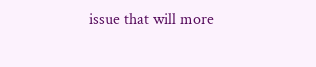issue that will more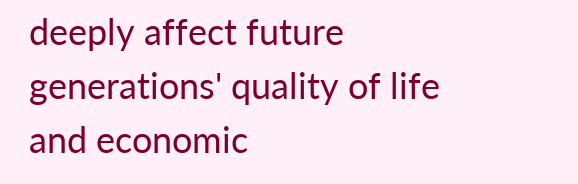deeply affect future generations' quality of life and economic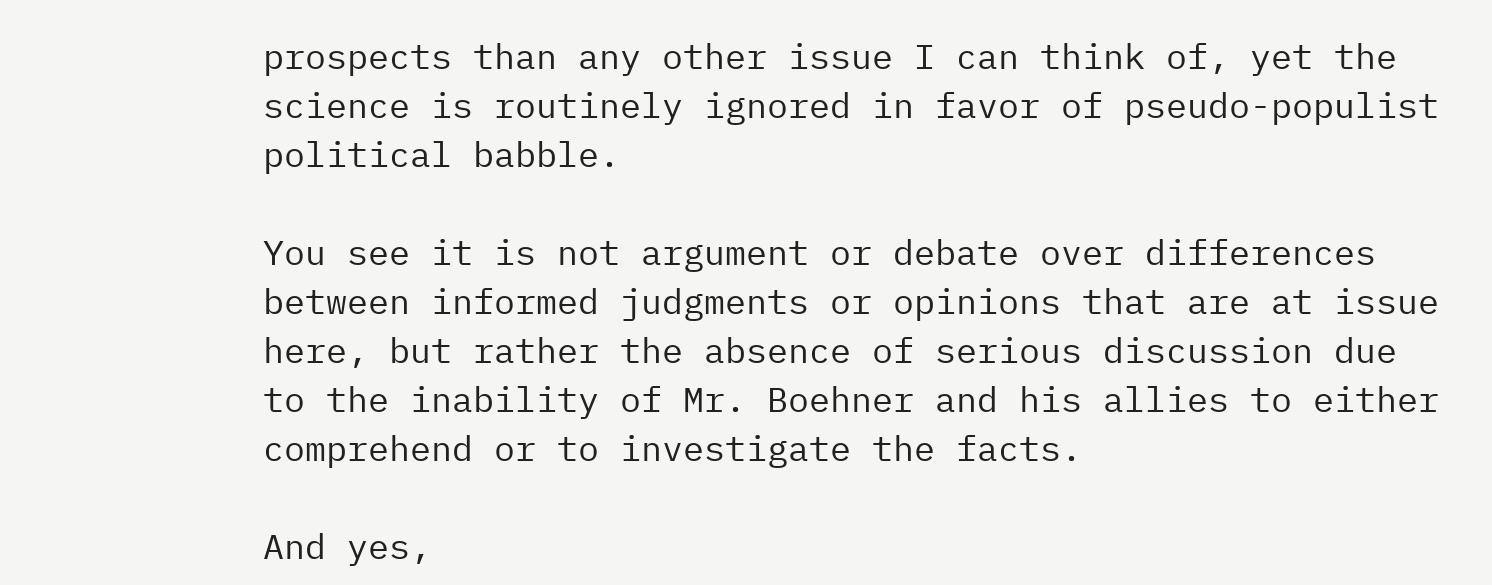prospects than any other issue I can think of, yet the science is routinely ignored in favor of pseudo-populist political babble.

You see it is not argument or debate over differences between informed judgments or opinions that are at issue here, but rather the absence of serious discussion due to the inability of Mr. Boehner and his allies to either comprehend or to investigate the facts.

And yes,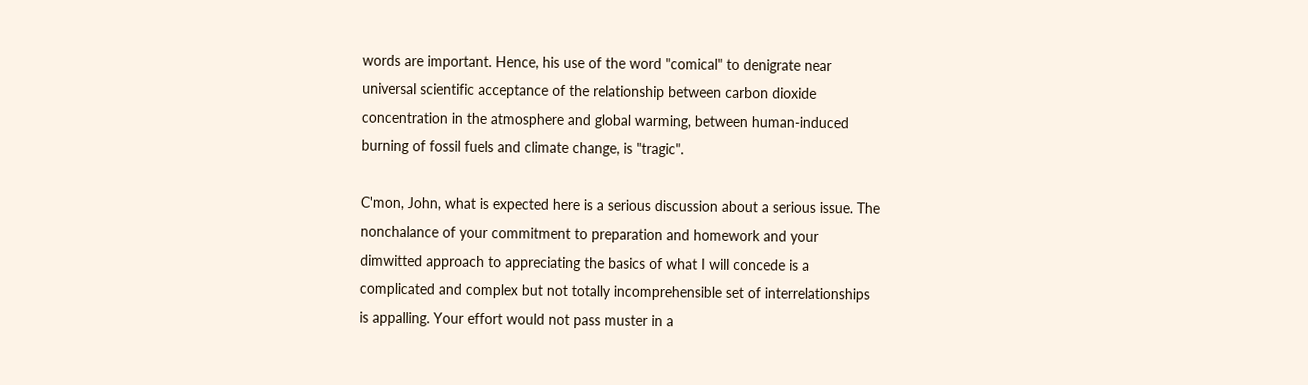words are important. Hence, his use of the word "comical" to denigrate near universal scientific acceptance of the relationship between carbon dioxide concentration in the atmosphere and global warming, between human-induced burning of fossil fuels and climate change, is "tragic".

C'mon, John, what is expected here is a serious discussion about a serious issue. The nonchalance of your commitment to preparation and homework and your dimwitted approach to appreciating the basics of what I will concede is a complicated and complex but not totally incomprehensible set of interrelationships is appalling. Your effort would not pass muster in a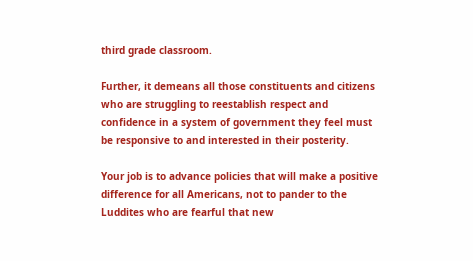third grade classroom.

Further, it demeans all those constituents and citizens who are struggling to reestablish respect and confidence in a system of government they feel must be responsive to and interested in their posterity.

Your job is to advance policies that will make a positive difference for all Americans, not to pander to the Luddites who are fearful that new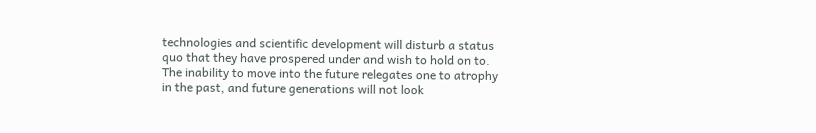technologies and scientific development will disturb a status quo that they have prospered under and wish to hold on to. The inability to move into the future relegates one to atrophy in the past, and future generations will not look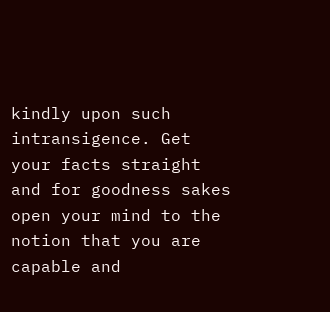kindly upon such intransigence. Get your facts straight and for goodness sakes open your mind to the notion that you are capable and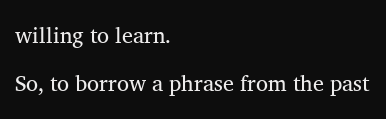willing to learn.

So, to borrow a phrase from the past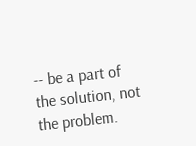-- be a part of the solution, not the problem.